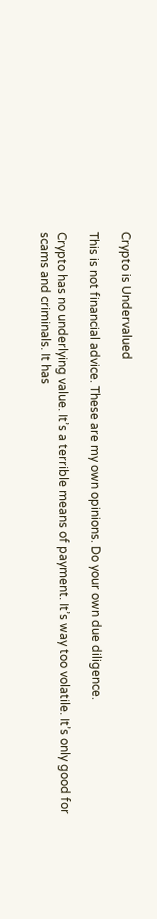Crypto is Undervalued

This is not financial advice. These are my own opinions. Do your own due diligence.

Crypto has no underlying value. It’s a terrible means of payment. It’s way too volatile. It’s only good for scams and criminals. It has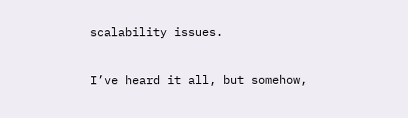scalability issues.

I’ve heard it all, but somehow,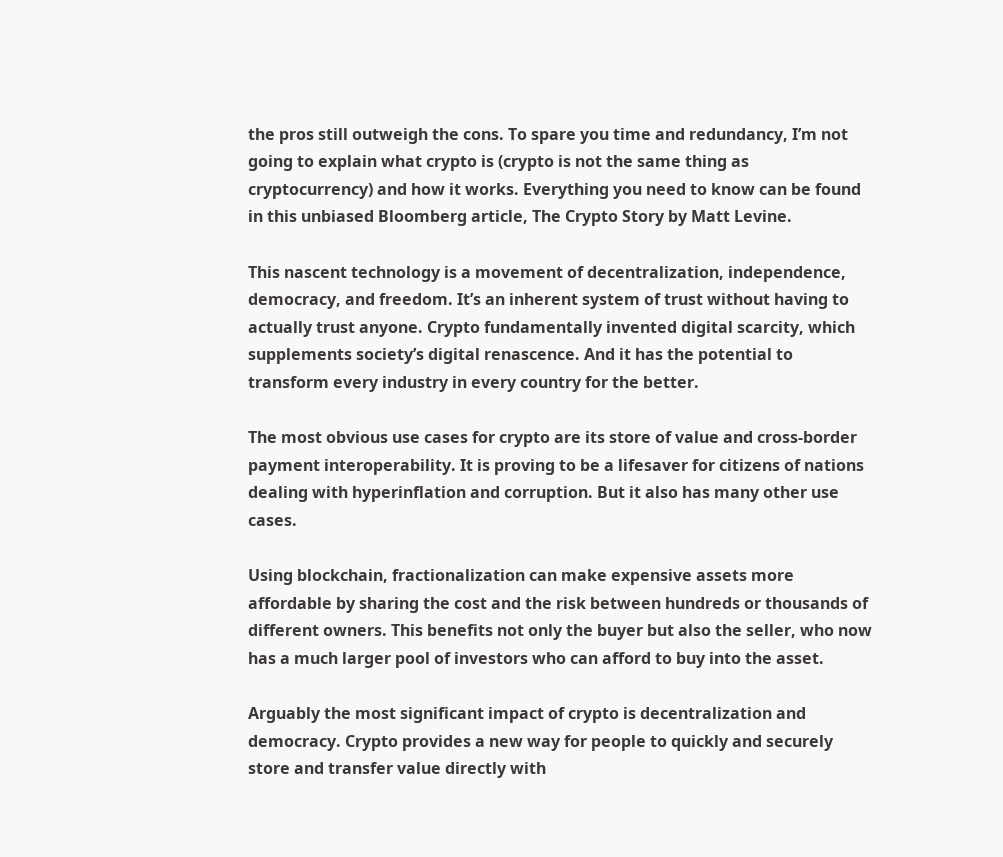the pros still outweigh the cons. To spare you time and redundancy, I’m not going to explain what crypto is (crypto is not the same thing as cryptocurrency) and how it works. Everything you need to know can be found in this unbiased Bloomberg article, The Crypto Story by Matt Levine.

This nascent technology is a movement of decentralization, independence, democracy, and freedom. It’s an inherent system of trust without having to actually trust anyone. Crypto fundamentally invented digital scarcity, which supplements society’s digital renascence. And it has the potential to transform every industry in every country for the better.

The most obvious use cases for crypto are its store of value and cross-border payment interoperability. It is proving to be a lifesaver for citizens of nations dealing with hyperinflation and corruption. But it also has many other use cases.

Using blockchain, fractionalization can make expensive assets more affordable by sharing the cost and the risk between hundreds or thousands of different owners. This benefits not only the buyer but also the seller, who now has a much larger pool of investors who can afford to buy into the asset.

Arguably the most significant impact of crypto is decentralization and democracy. Crypto provides a new way for people to quickly and securely store and transfer value directly with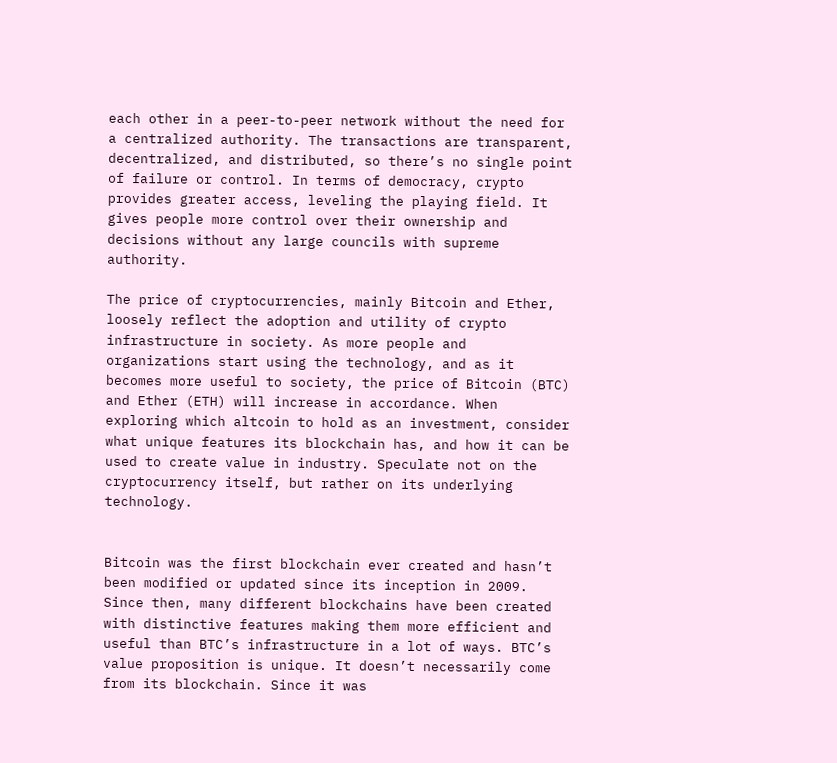each other in a peer-to-peer network without the need for a centralized authority. The transactions are transparent, decentralized, and distributed, so there’s no single point of failure or control. In terms of democracy, crypto provides greater access, leveling the playing field. It gives people more control over their ownership and decisions without any large councils with supreme authority.

The price of cryptocurrencies, mainly Bitcoin and Ether, loosely reflect the adoption and utility of crypto infrastructure in society. As more people and organizations start using the technology, and as it becomes more useful to society, the price of Bitcoin (BTC) and Ether (ETH) will increase in accordance. When exploring which altcoin to hold as an investment, consider what unique features its blockchain has, and how it can be used to create value in industry. Speculate not on the cryptocurrency itself, but rather on its underlying technology.


Bitcoin was the first blockchain ever created and hasn’t been modified or updated since its inception in 2009. Since then, many different blockchains have been created with distinctive features making them more efficient and useful than BTC’s infrastructure in a lot of ways. BTC’s value proposition is unique. It doesn’t necessarily come from its blockchain. Since it was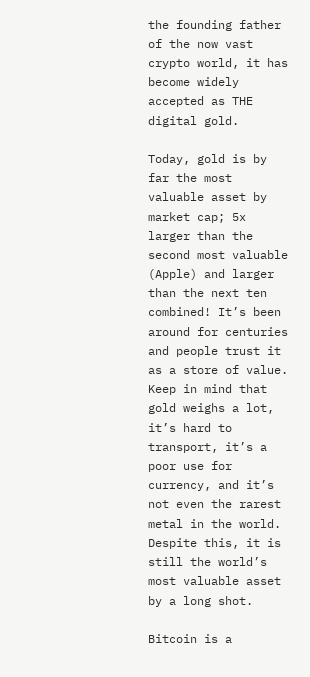the founding father of the now vast crypto world, it has become widely accepted as THE digital gold.

Today, gold is by far the most valuable asset by market cap; 5x larger than the second most valuable (Apple) and larger than the next ten combined! It’s been around for centuries and people trust it as a store of value. Keep in mind that gold weighs a lot, it’s hard to transport, it’s a poor use for currency, and it’s not even the rarest metal in the world. Despite this, it is still the world’s most valuable asset by a long shot.

Bitcoin is a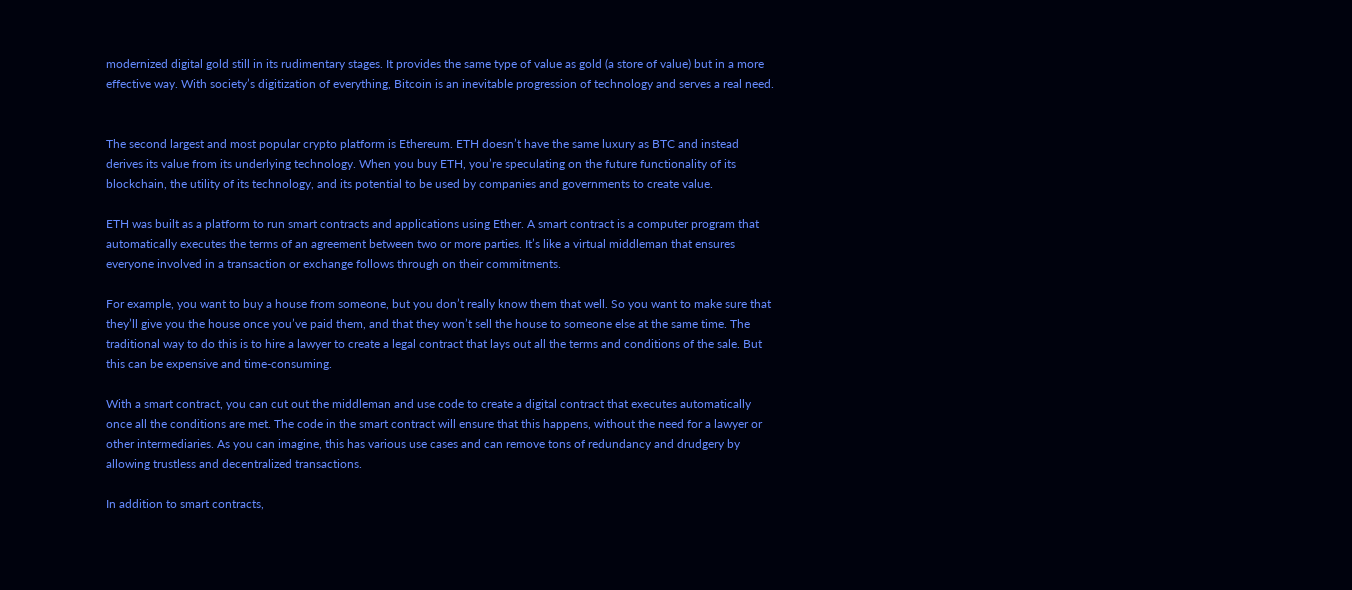modernized digital gold still in its rudimentary stages. It provides the same type of value as gold (a store of value) but in a more effective way. With society’s digitization of everything, Bitcoin is an inevitable progression of technology and serves a real need.


The second largest and most popular crypto platform is Ethereum. ETH doesn’t have the same luxury as BTC and instead derives its value from its underlying technology. When you buy ETH, you’re speculating on the future functionality of its blockchain, the utility of its technology, and its potential to be used by companies and governments to create value.

ETH was built as a platform to run smart contracts and applications using Ether. A smart contract is a computer program that automatically executes the terms of an agreement between two or more parties. It’s like a virtual middleman that ensures everyone involved in a transaction or exchange follows through on their commitments.

For example, you want to buy a house from someone, but you don’t really know them that well. So you want to make sure that they’ll give you the house once you’ve paid them, and that they won’t sell the house to someone else at the same time. The traditional way to do this is to hire a lawyer to create a legal contract that lays out all the terms and conditions of the sale. But this can be expensive and time-consuming.

With a smart contract, you can cut out the middleman and use code to create a digital contract that executes automatically once all the conditions are met. The code in the smart contract will ensure that this happens, without the need for a lawyer or other intermediaries. As you can imagine, this has various use cases and can remove tons of redundancy and drudgery by allowing trustless and decentralized transactions.

In addition to smart contracts,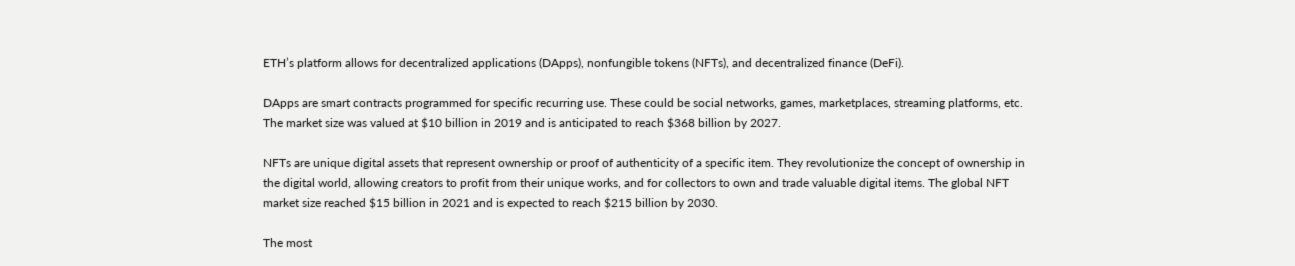ETH’s platform allows for decentralized applications (DApps), nonfungible tokens (NFTs), and decentralized finance (DeFi).

DApps are smart contracts programmed for specific recurring use. These could be social networks, games, marketplaces, streaming platforms, etc. The market size was valued at $10 billion in 2019 and is anticipated to reach $368 billion by 2027.

NFTs are unique digital assets that represent ownership or proof of authenticity of a specific item. They revolutionize the concept of ownership in the digital world, allowing creators to profit from their unique works, and for collectors to own and trade valuable digital items. The global NFT market size reached $15 billion in 2021 and is expected to reach $215 billion by 2030.

The most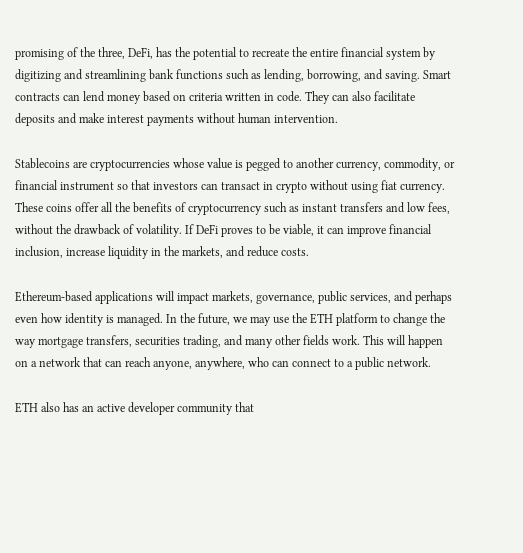promising of the three, DeFi, has the potential to recreate the entire financial system by digitizing and streamlining bank functions such as lending, borrowing, and saving. Smart contracts can lend money based on criteria written in code. They can also facilitate deposits and make interest payments without human intervention.

Stablecoins are cryptocurrencies whose value is pegged to another currency, commodity, or financial instrument so that investors can transact in crypto without using fiat currency. These coins offer all the benefits of cryptocurrency such as instant transfers and low fees, without the drawback of volatility. If DeFi proves to be viable, it can improve financial inclusion, increase liquidity in the markets, and reduce costs.

Ethereum-based applications will impact markets, governance, public services, and perhaps even how identity is managed. In the future, we may use the ETH platform to change the way mortgage transfers, securities trading, and many other fields work. This will happen on a network that can reach anyone, anywhere, who can connect to a public network.

ETH also has an active developer community that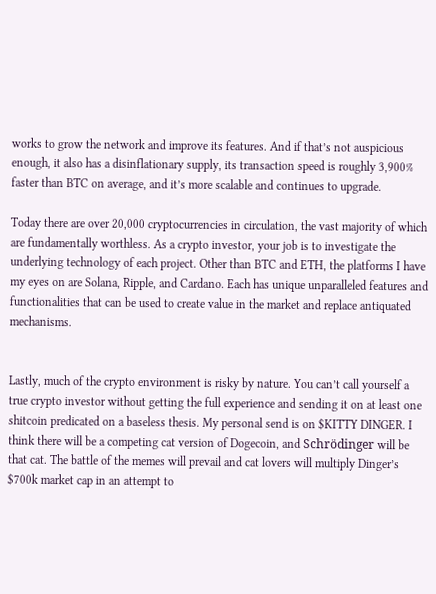works to grow the network and improve its features. And if that’s not auspicious enough, it also has a disinflationary supply, its transaction speed is roughly 3,900% faster than BTC on average, and it’s more scalable and continues to upgrade.

Today there are over 20,000 cryptocurrencies in circulation, the vast majority of which are fundamentally worthless. As a crypto investor, your job is to investigate the underlying technology of each project. Other than BTC and ETH, the platforms I have my eyes on are Solana, Ripple, and Cardano. Each has unique unparalleled features and functionalities that can be used to create value in the market and replace antiquated mechanisms.


Lastly, much of the crypto environment is risky by nature. You can’t call yourself a true crypto investor without getting the full experience and sending it on at least one shitcoin predicated on a baseless thesis. My personal send is on $KITTY DINGER. I think there will be a competing cat version of Dogecoin, and Schrödinger will be that cat. The battle of the memes will prevail and cat lovers will multiply Dinger’s $700k market cap in an attempt to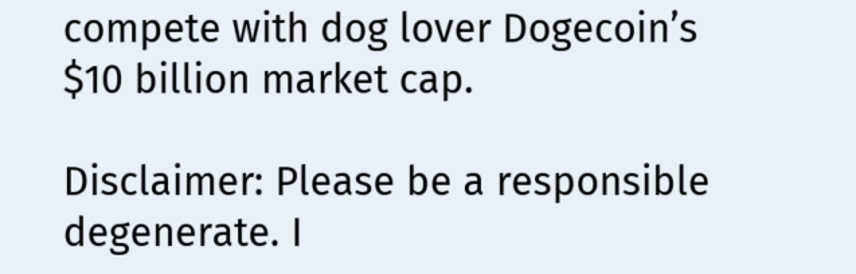compete with dog lover Dogecoin’s $10 billion market cap.

Disclaimer: Please be a responsible degenerate. I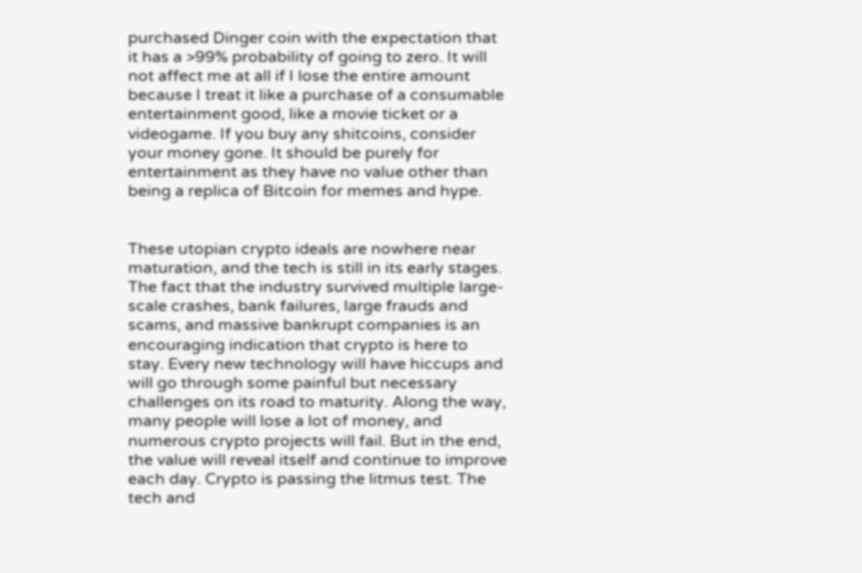purchased Dinger coin with the expectation that it has a >99% probability of going to zero. It will not affect me at all if I lose the entire amount because I treat it like a purchase of a consumable entertainment good, like a movie ticket or a videogame. If you buy any shitcoins, consider your money gone. It should be purely for entertainment as they have no value other than being a replica of Bitcoin for memes and hype.


These utopian crypto ideals are nowhere near maturation, and the tech is still in its early stages. The fact that the industry survived multiple large-scale crashes, bank failures, large frauds and scams, and massive bankrupt companies is an encouraging indication that crypto is here to stay. Every new technology will have hiccups and will go through some painful but necessary challenges on its road to maturity. Along the way, many people will lose a lot of money, and numerous crypto projects will fail. But in the end, the value will reveal itself and continue to improve each day. Crypto is passing the litmus test. The tech and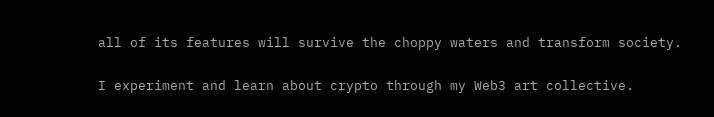all of its features will survive the choppy waters and transform society.

I experiment and learn about crypto through my Web3 art collective.